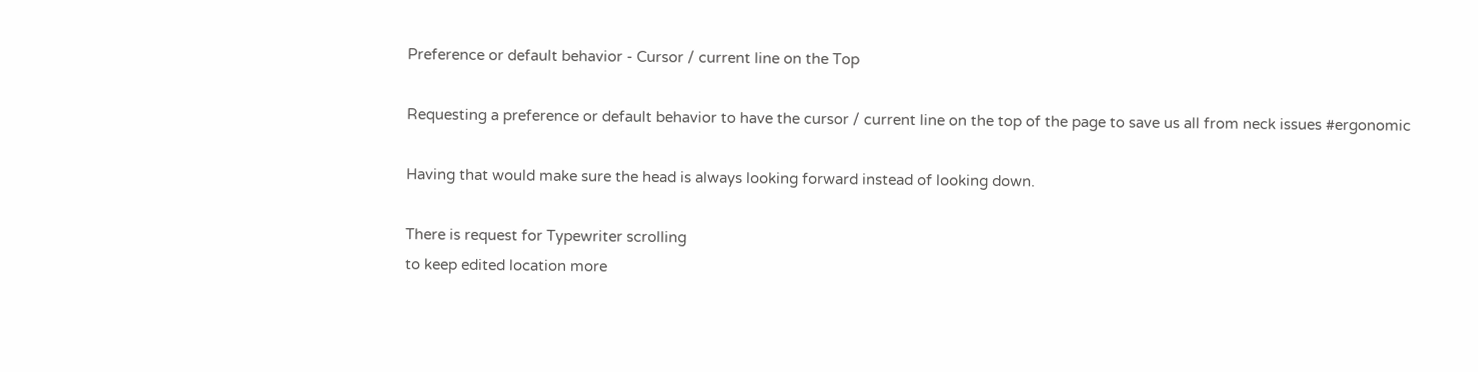Preference or default behavior - Cursor / current line on the Top

Requesting a preference or default behavior to have the cursor / current line on the top of the page to save us all from neck issues #ergonomic

Having that would make sure the head is always looking forward instead of looking down.

There is request for Typewriter scrolling
to keep edited location more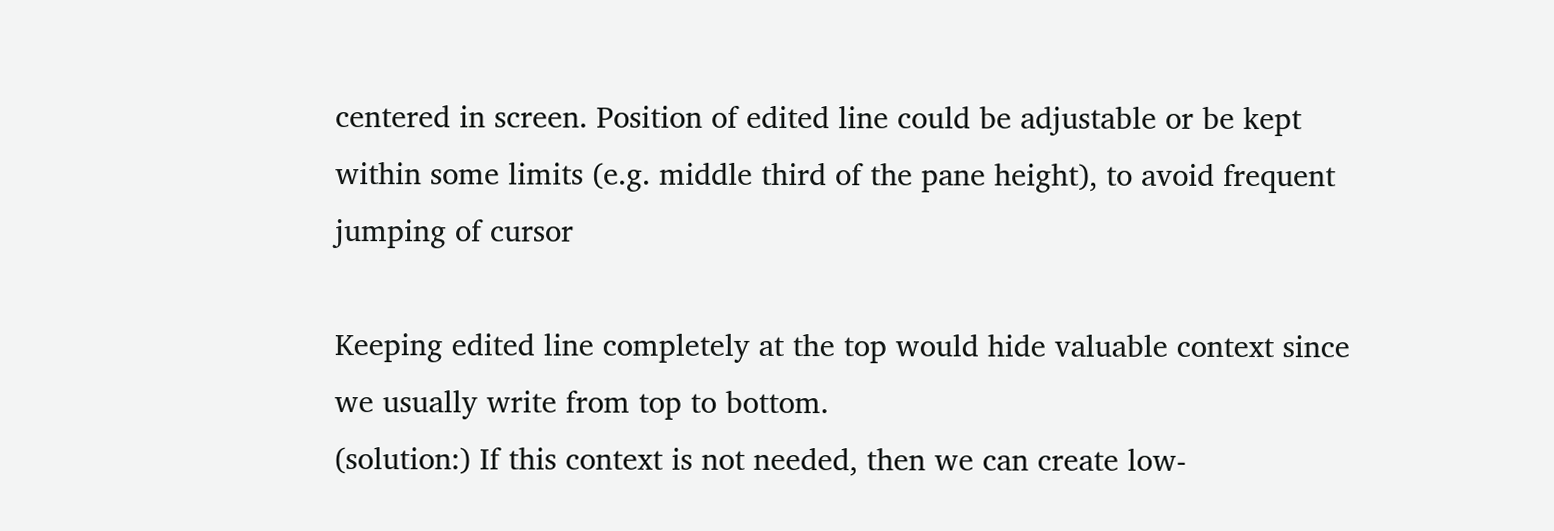centered in screen. Position of edited line could be adjustable or be kept within some limits (e.g. middle third of the pane height), to avoid frequent jumping of cursor

Keeping edited line completely at the top would hide valuable context since we usually write from top to bottom.
(solution:) If this context is not needed, then we can create low-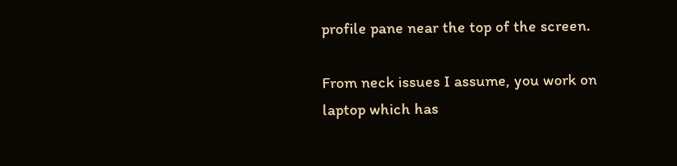profile pane near the top of the screen.

From neck issues I assume, you work on laptop which has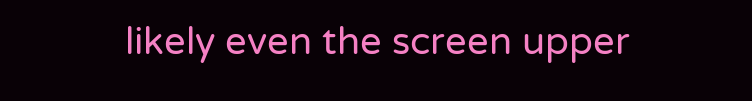likely even the screen upper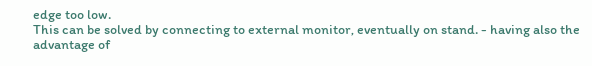edge too low.
This can be solved by connecting to external monitor, eventually on stand. - having also the advantage of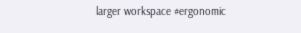larger workspace #ergonomic